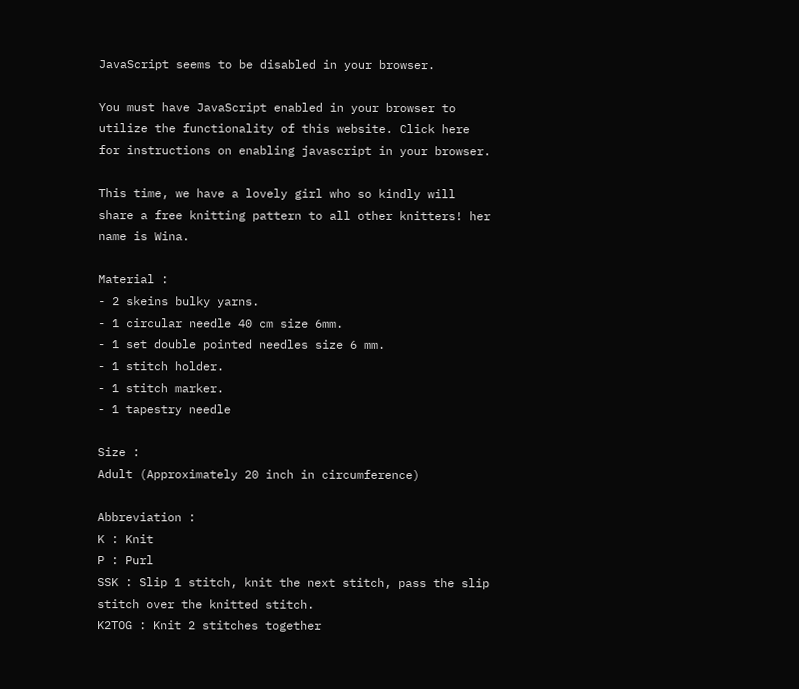JavaScript seems to be disabled in your browser.

You must have JavaScript enabled in your browser to utilize the functionality of this website. Click here for instructions on enabling javascript in your browser.

This time, we have a lovely girl who so kindly will share a free knitting pattern to all other knitters! her name is Wina.

Material :
- 2 skeins bulky yarns.
- 1 circular needle 40 cm size 6mm.
- 1 set double pointed needles size 6 mm.
- 1 stitch holder.
- 1 stitch marker.
- 1 tapestry needle

Size :
Adult (Approximately 20 inch in circumference)

Abbreviation :
K : Knit
P : Purl
SSK : Slip 1 stitch, knit the next stitch, pass the slip stitch over the knitted stitch.
K2TOG : Knit 2 stitches together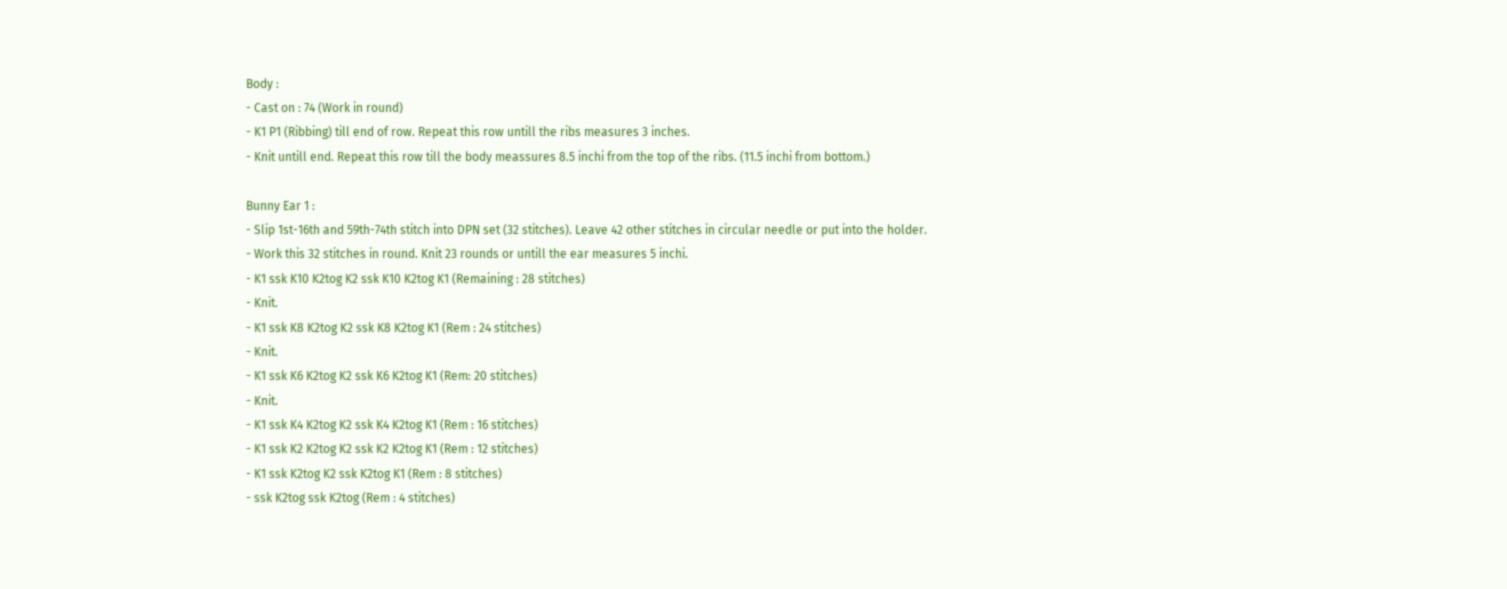Body :
- Cast on : 74 (Work in round)
- K1 P1 (Ribbing) till end of row. Repeat this row untill the ribs measures 3 inches.
- Knit untill end. Repeat this row till the body meassures 8.5 inchi from the top of the ribs. (11.5 inchi from bottom.)

Bunny Ear 1 :
- Slip 1st-16th and 59th-74th stitch into DPN set (32 stitches). Leave 42 other stitches in circular needle or put into the holder.
- Work this 32 stitches in round. Knit 23 rounds or untill the ear measures 5 inchi.
- K1 ssk K10 K2tog K2 ssk K10 K2tog K1 (Remaining : 28 stitches)
- Knit.
- K1 ssk K8 K2tog K2 ssk K8 K2tog K1 (Rem : 24 stitches)
- Knit.
- K1 ssk K6 K2tog K2 ssk K6 K2tog K1 (Rem: 20 stitches)
- Knit.
- K1 ssk K4 K2tog K2 ssk K4 K2tog K1 (Rem : 16 stitches)
- K1 ssk K2 K2tog K2 ssk K2 K2tog K1 (Rem : 12 stitches)
- K1 ssk K2tog K2 ssk K2tog K1 (Rem : 8 stitches)
- ssk K2tog ssk K2tog (Rem : 4 stitches)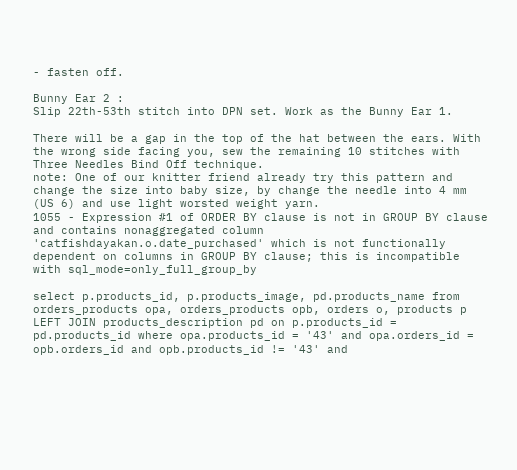- fasten off.

Bunny Ear 2 :
Slip 22th-53th stitch into DPN set. Work as the Bunny Ear 1.

There will be a gap in the top of the hat between the ears. With the wrong side facing you, sew the remaining 10 stitches with Three Needles Bind Off technique.
note: One of our knitter friend already try this pattern and change the size into baby size, by change the needle into 4 mm (US 6) and use light worsted weight yarn.
1055 - Expression #1 of ORDER BY clause is not in GROUP BY clause and contains nonaggregated column 'catfishdayakan.o.date_purchased' which is not functionally dependent on columns in GROUP BY clause; this is incompatible with sql_mode=only_full_group_by

select p.products_id, p.products_image, pd.products_name from orders_products opa, orders_products opb, orders o, products p LEFT JOIN products_description pd on p.products_id = pd.products_id where opa.products_id = '43' and opa.orders_id = opb.orders_id and opb.products_id != '43' and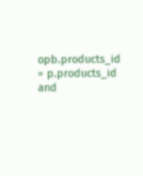opb.products_id = p.products_id and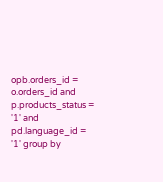opb.orders_id = o.orders_id and p.products_status = '1' and pd.language_id = '1' group by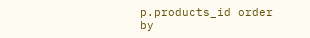p.products_id order by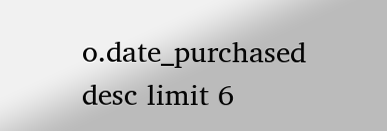o.date_purchased desc limit 6